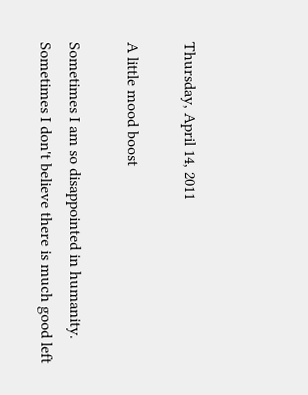Thursday, April 14, 2011

A little mood boost

Sometimes I am so disappointed in humanity. Sometimes I don't believe there is much good left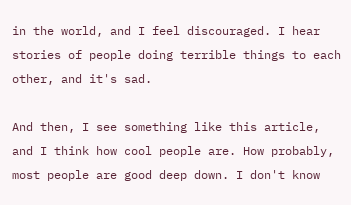in the world, and I feel discouraged. I hear stories of people doing terrible things to each other, and it's sad.

And then, I see something like this article, and I think how cool people are. How probably, most people are good deep down. I don't know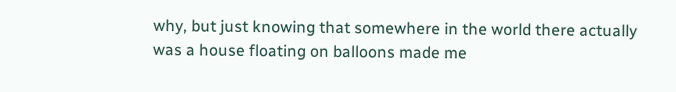why, but just knowing that somewhere in the world there actually was a house floating on balloons made me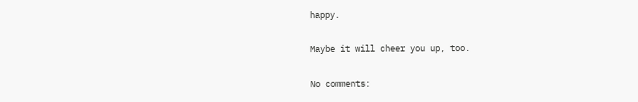happy.

Maybe it will cheer you up, too.

No comments: